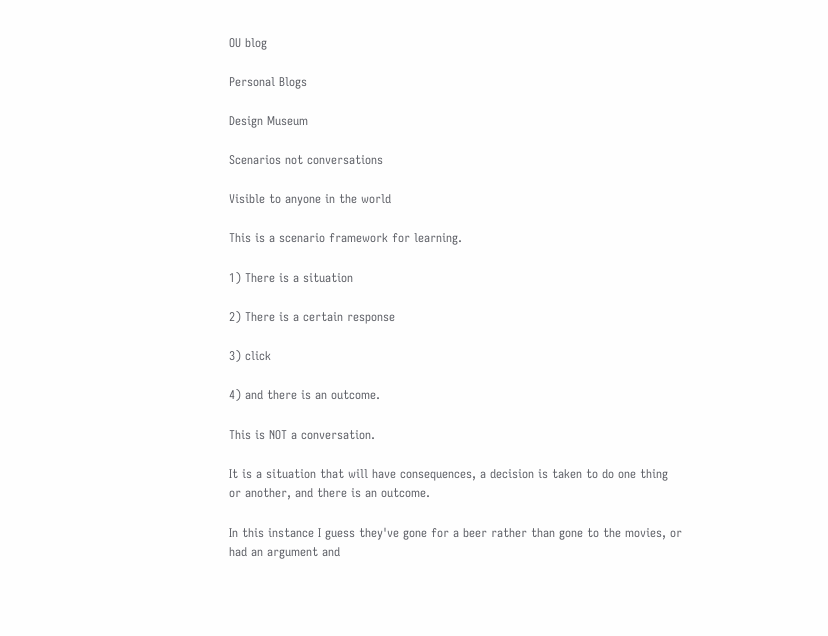OU blog

Personal Blogs

Design Museum

Scenarios not conversations

Visible to anyone in the world

This is a scenario framework for learning.

1) There is a situation

2) There is a certain response

3) click

4) and there is an outcome.

This is NOT a conversation.

It is a situation that will have consequences, a decision is taken to do one thing or another, and there is an outcome.

In this instance I guess they've gone for a beer rather than gone to the movies, or had an argument and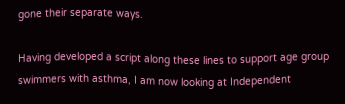gone their separate ways.

Having developed a script along these lines to support age group swimmers with asthma, I am now looking at Independent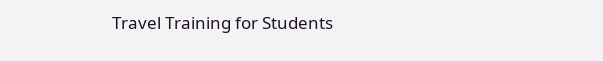Travel Training for Students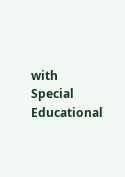with Special Educational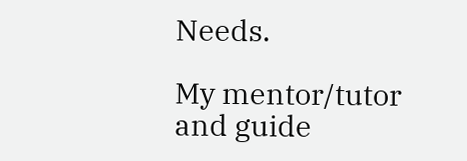Needs.

My mentor/tutor and guide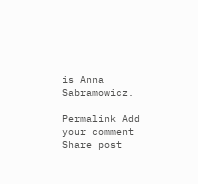is Anna Sabramowicz.

Permalink Add your comment
Share post